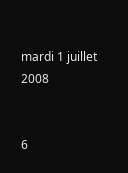mardi 1 juillet 2008


6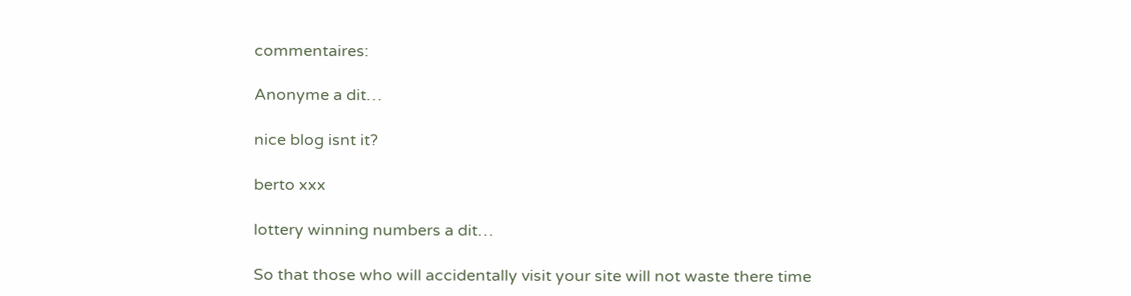commentaires:

Anonyme a dit…

nice blog isnt it?

berto xxx

lottery winning numbers a dit…

So that those who will accidentally visit your site will not waste there time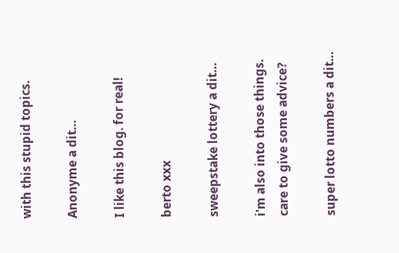with this stupid topics.

Anonyme a dit…

I like this blog. for real!

berto xxx

sweepstake lottery a dit…

i'm also into those things. care to give some advice?

super lotto numbers a dit…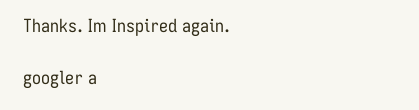Thanks. Im Inspired again.

googler a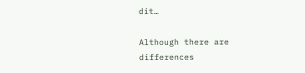dit…

Although there are differences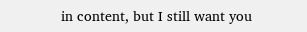in content, but I still want you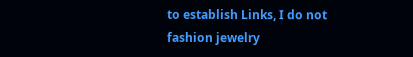to establish Links, I do not
fashion jewelry